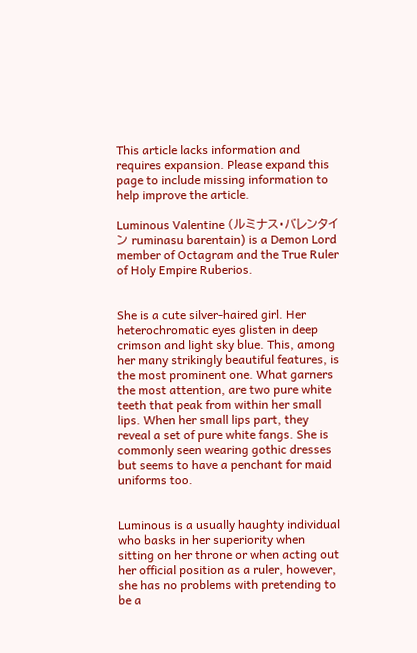This article lacks information and requires expansion. Please expand this page to include missing information to help improve the article.

Luminous Valentine (ルミナス・バレンタイン ruminasu barentain) is a Demon Lord member of Octagram and the True Ruler of Holy Empire Ruberios.


She is a cute silver-haired girl. Her heterochromatic eyes glisten in deep crimson and light sky blue. This, among her many strikingly beautiful features, is the most prominent one. What garners the most attention, are two pure white teeth that peak from within her small lips. When her small lips part, they reveal a set of pure white fangs. She is commonly seen wearing gothic dresses but seems to have a penchant for maid uniforms too.


Luminous is a usually haughty individual who basks in her superiority when sitting on her throne or when acting out her official position as a ruler, however, she has no problems with pretending to be a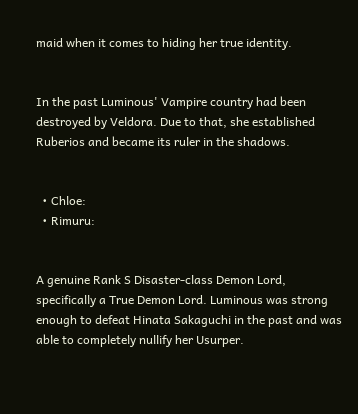maid when it comes to hiding her true identity.


In the past Luminous' Vampire country had been destroyed by Veldora. Due to that, she established Ruberios and became its ruler in the shadows.


  • Chloe:
  • Rimuru:


A genuine Rank S Disaster-class Demon Lord, specifically a True Demon Lord. Luminous was strong enough to defeat Hinata Sakaguchi in the past and was able to completely nullify her Usurper.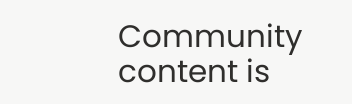Community content is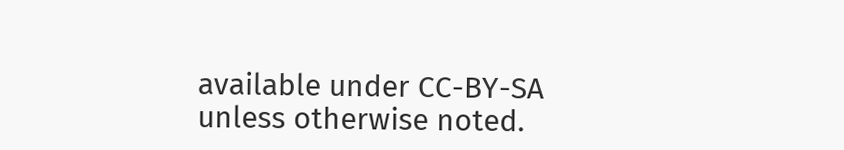available under CC-BY-SA unless otherwise noted.